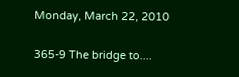Monday, March 22, 2010

365-9 The bridge to....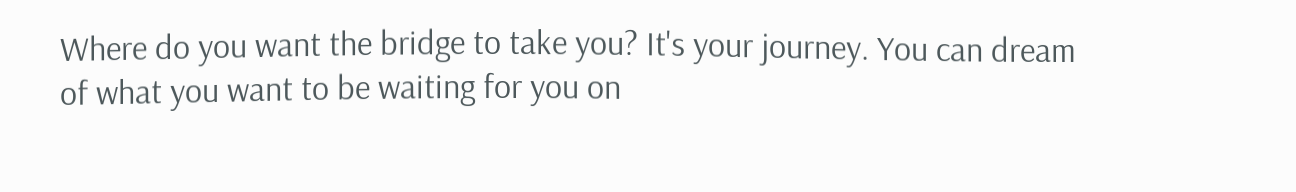Where do you want the bridge to take you? It's your journey. You can dream of what you want to be waiting for you on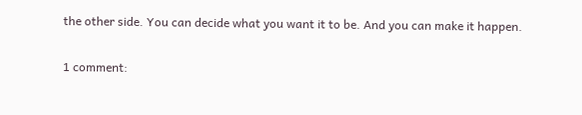the other side. You can decide what you want it to be. And you can make it happen.

1 comment: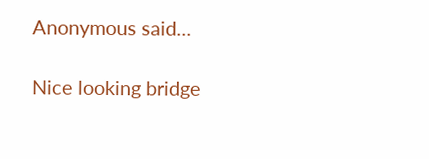Anonymous said...

Nice looking bridge